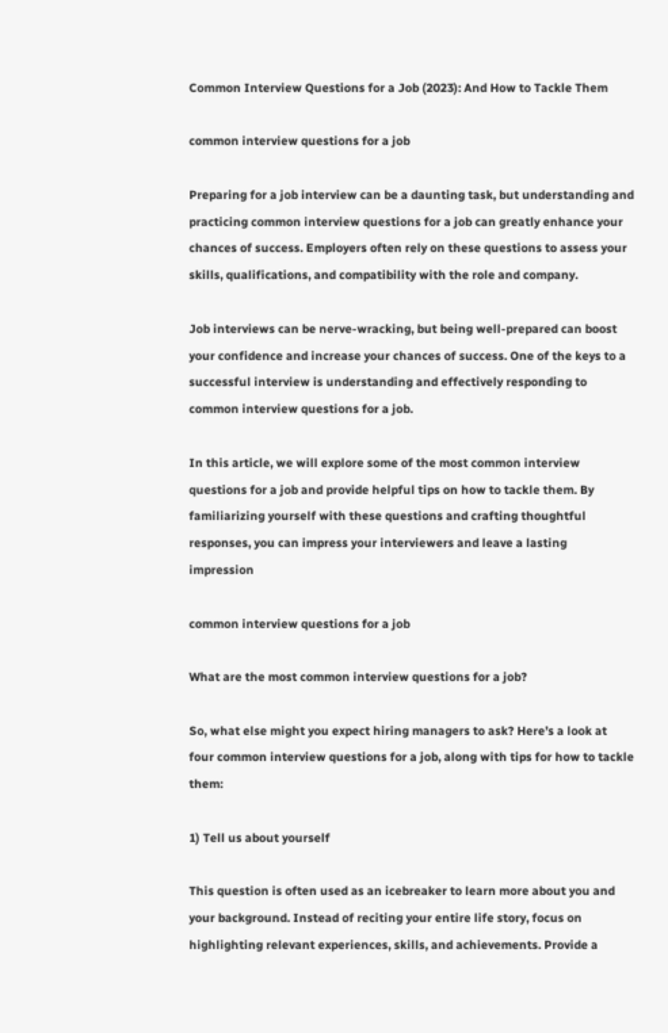Common Interview Questions for a Job (2023): And How to Tackle Them

common interview questions for a job

Preparing for a job interview can be a daunting task, but understanding and practicing common interview questions for a job can greatly enhance your chances of success. Employers often rely on these questions to assess your skills, qualifications, and compatibility with the role and company.

Job interviews can be nerve-wracking, but being well-prepared can boost your confidence and increase your chances of success. One of the keys to a successful interview is understanding and effectively responding to common interview questions for a job.

In this article, we will explore some of the most common interview questions for a job and provide helpful tips on how to tackle them. By familiarizing yourself with these questions and crafting thoughtful responses, you can impress your interviewers and leave a lasting impression

common interview questions for a job

What are the most common interview questions for a job?

So, what else might you expect hiring managers to ask? Here’s a look at four common interview questions for a job, along with tips for how to tackle them:

1) Tell us about yourself

This question is often used as an icebreaker to learn more about you and your background. Instead of reciting your entire life story, focus on highlighting relevant experiences, skills, and achievements. Provide a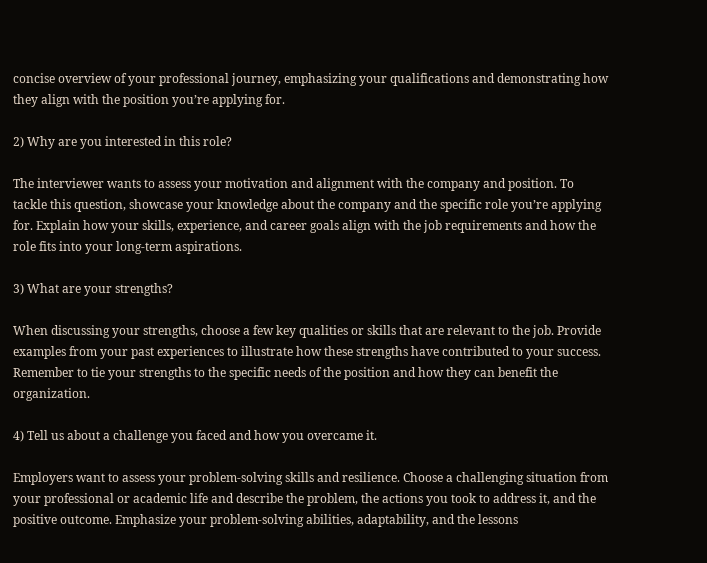concise overview of your professional journey, emphasizing your qualifications and demonstrating how they align with the position you’re applying for.

2) Why are you interested in this role?

The interviewer wants to assess your motivation and alignment with the company and position. To tackle this question, showcase your knowledge about the company and the specific role you’re applying for. Explain how your skills, experience, and career goals align with the job requirements and how the role fits into your long-term aspirations.

3) What are your strengths?

When discussing your strengths, choose a few key qualities or skills that are relevant to the job. Provide examples from your past experiences to illustrate how these strengths have contributed to your success. Remember to tie your strengths to the specific needs of the position and how they can benefit the organization.

4) Tell us about a challenge you faced and how you overcame it.

Employers want to assess your problem-solving skills and resilience. Choose a challenging situation from your professional or academic life and describe the problem, the actions you took to address it, and the positive outcome. Emphasize your problem-solving abilities, adaptability, and the lessons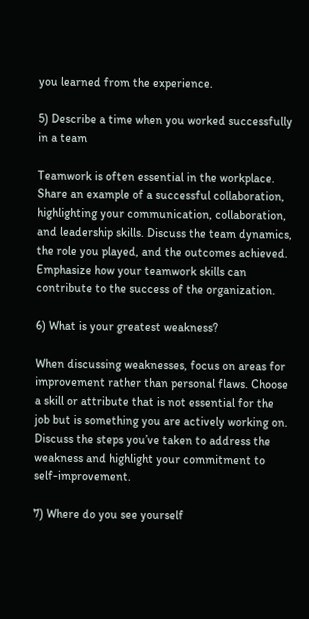you learned from the experience.

5) Describe a time when you worked successfully in a team

Teamwork is often essential in the workplace. Share an example of a successful collaboration, highlighting your communication, collaboration, and leadership skills. Discuss the team dynamics, the role you played, and the outcomes achieved. Emphasize how your teamwork skills can contribute to the success of the organization.

6) What is your greatest weakness?

When discussing weaknesses, focus on areas for improvement rather than personal flaws. Choose a skill or attribute that is not essential for the job but is something you are actively working on. Discuss the steps you’ve taken to address the weakness and highlight your commitment to self-improvement.

7) Where do you see yourself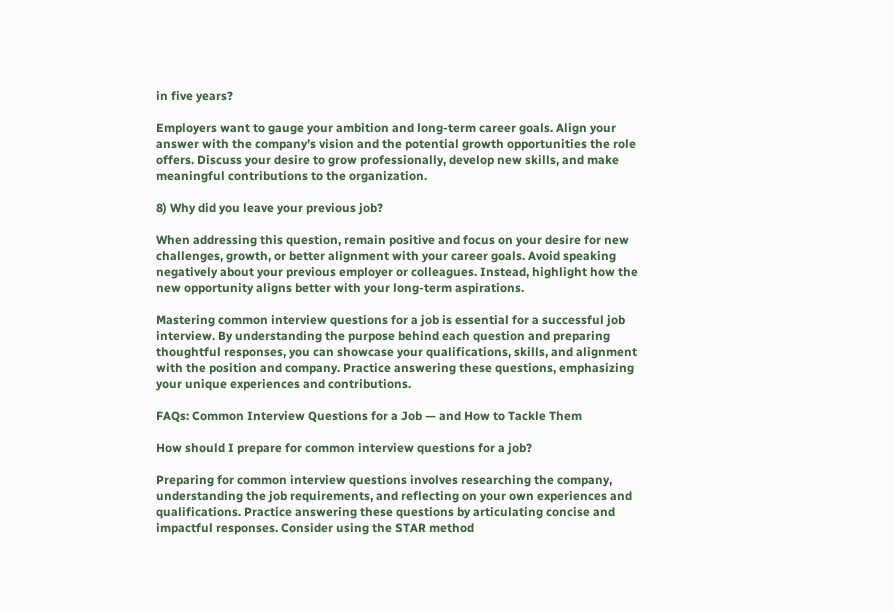in five years?

Employers want to gauge your ambition and long-term career goals. Align your answer with the company’s vision and the potential growth opportunities the role offers. Discuss your desire to grow professionally, develop new skills, and make meaningful contributions to the organization.

8) Why did you leave your previous job?

When addressing this question, remain positive and focus on your desire for new challenges, growth, or better alignment with your career goals. Avoid speaking negatively about your previous employer or colleagues. Instead, highlight how the new opportunity aligns better with your long-term aspirations.

Mastering common interview questions for a job is essential for a successful job interview. By understanding the purpose behind each question and preparing thoughtful responses, you can showcase your qualifications, skills, and alignment with the position and company. Practice answering these questions, emphasizing your unique experiences and contributions.

FAQs: Common Interview Questions for a Job — and How to Tackle Them

How should I prepare for common interview questions for a job?

Preparing for common interview questions involves researching the company, understanding the job requirements, and reflecting on your own experiences and qualifications. Practice answering these questions by articulating concise and impactful responses. Consider using the STAR method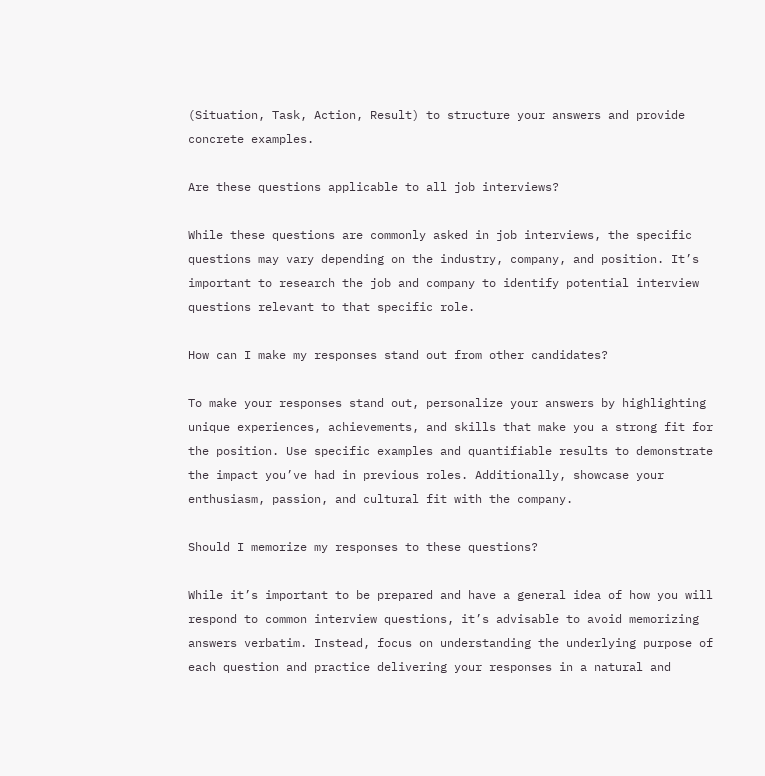(Situation, Task, Action, Result) to structure your answers and provide concrete examples.

Are these questions applicable to all job interviews?

While these questions are commonly asked in job interviews, the specific questions may vary depending on the industry, company, and position. It’s important to research the job and company to identify potential interview questions relevant to that specific role.

How can I make my responses stand out from other candidates?

To make your responses stand out, personalize your answers by highlighting unique experiences, achievements, and skills that make you a strong fit for the position. Use specific examples and quantifiable results to demonstrate the impact you’ve had in previous roles. Additionally, showcase your enthusiasm, passion, and cultural fit with the company.

Should I memorize my responses to these questions?

While it’s important to be prepared and have a general idea of how you will respond to common interview questions, it’s advisable to avoid memorizing answers verbatim. Instead, focus on understanding the underlying purpose of each question and practice delivering your responses in a natural and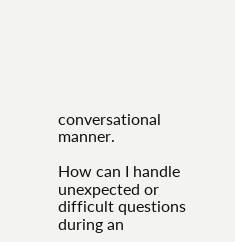conversational manner.

How can I handle unexpected or difficult questions during an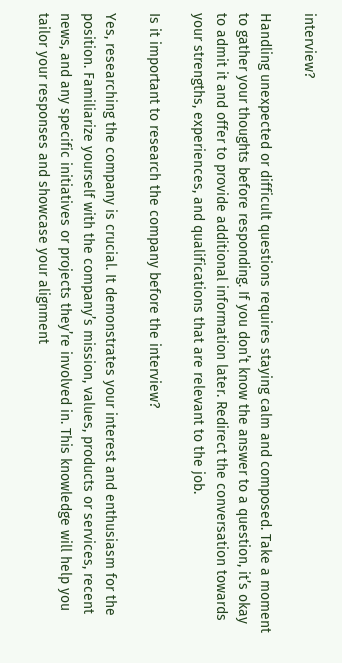interview?

Handling unexpected or difficult questions requires staying calm and composed. Take a moment to gather your thoughts before responding. If you don’t know the answer to a question, it’s okay to admit it and offer to provide additional information later. Redirect the conversation towards your strengths, experiences, and qualifications that are relevant to the job.

Is it important to research the company before the interview?

Yes, researching the company is crucial. It demonstrates your interest and enthusiasm for the position. Familiarize yourself with the company’s mission, values, products or services, recent news, and any specific initiatives or projects they’re involved in. This knowledge will help you tailor your responses and showcase your alignment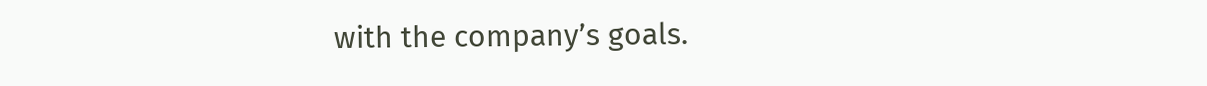with the company’s goals.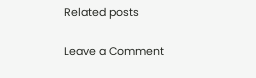Related posts

Leave a Comment